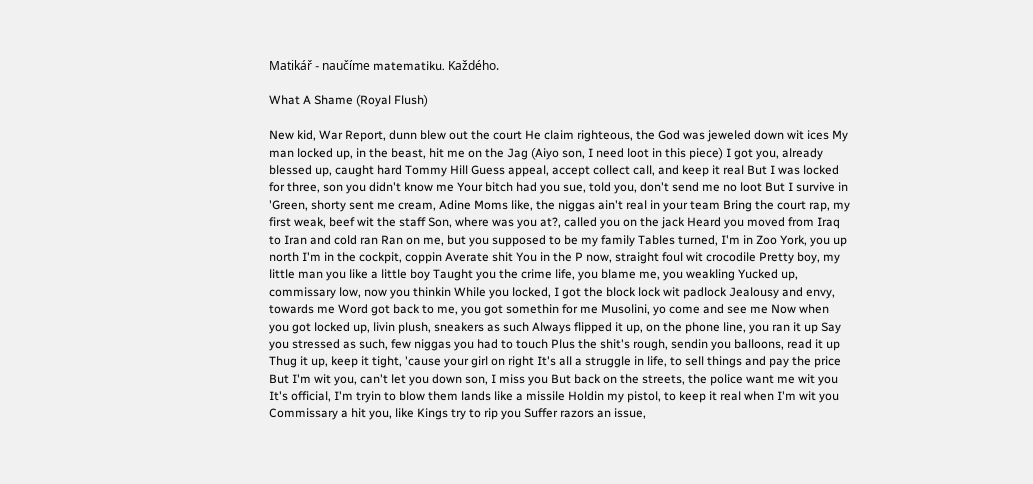Matikář - naučíme matematiku. Každého.

What A Shame (Royal Flush)

New kid, War Report, dunn blew out the court He claim righteous, the God was jeweled down wit ices My man locked up, in the beast, hit me on the Jag (Aiyo son, I need loot in this piece) I got you, already blessed up, caught hard Tommy Hill Guess appeal, accept collect call, and keep it real But I was locked for three, son you didn't know me Your bitch had you sue, told you, don't send me no loot But I survive in 'Green, shorty sent me cream, Adine Moms like, the niggas ain't real in your team Bring the court rap, my first weak, beef wit the staff Son, where was you at?, called you on the jack Heard you moved from Iraq to Iran and cold ran Ran on me, but you supposed to be my family Tables turned, I'm in Zoo York, you up north I'm in the cockpit, coppin Averate shit You in the P now, straight foul wit crocodile Pretty boy, my little man you like a little boy Taught you the crime life, you blame me, you weakling Yucked up, commissary low, now you thinkin While you locked, I got the block lock wit padlock Jealousy and envy, towards me Word got back to me, you got somethin for me Musolini, yo come and see me Now when you got locked up, livin plush, sneakers as such Always flipped it up, on the phone line, you ran it up Say you stressed as such, few niggas you had to touch Plus the shit's rough, sendin you balloons, read it up Thug it up, keep it tight, 'cause your girl on right It's all a struggle in life, to sell things and pay the price But I'm wit you, can't let you down son, I miss you But back on the streets, the police want me wit you It's official, I'm tryin to blow them lands like a missile Holdin my pistol, to keep it real when I'm wit you Commissary a hit you, like Kings try to rip you Suffer razors an issue,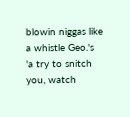blowin niggas like a whistle Geo.'s 'a try to snitch you, watch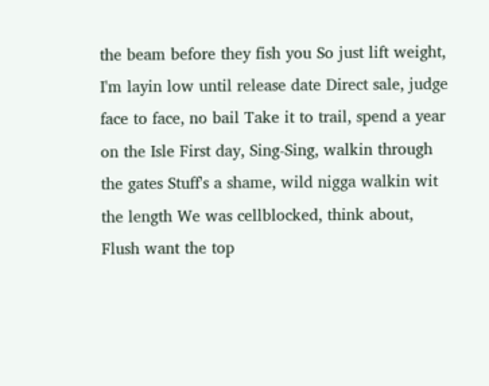the beam before they fish you So just lift weight, I'm layin low until release date Direct sale, judge face to face, no bail Take it to trail, spend a year on the Isle First day, Sing-Sing, walkin through the gates Stuff's a shame, wild nigga walkin wit the length We was cellblocked, think about, Flush want the top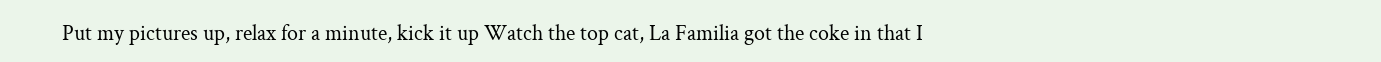Put my pictures up, relax for a minute, kick it up Watch the top cat, La Familia got the coke in that I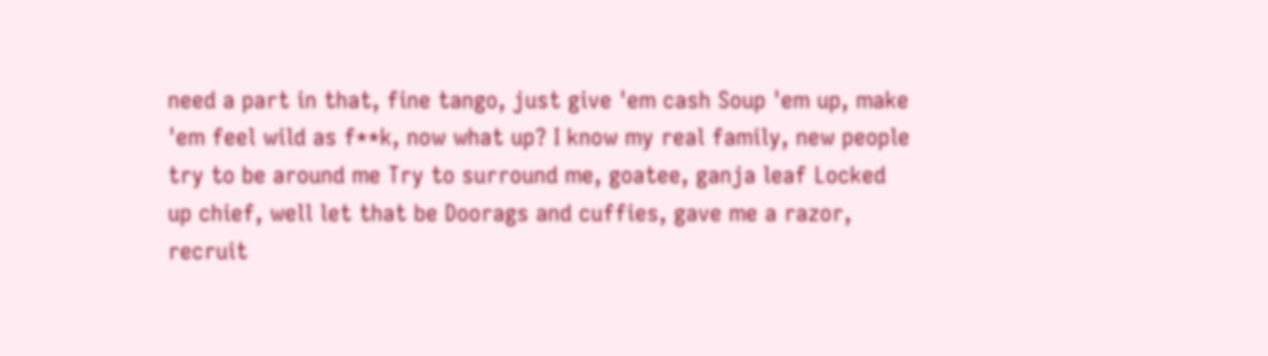need a part in that, fine tango, just give 'em cash Soup 'em up, make 'em feel wild as f**k, now what up? I know my real family, new people try to be around me Try to surround me, goatee, ganja leaf Locked up chief, well let that be Doorags and cuffies, gave me a razor, recruit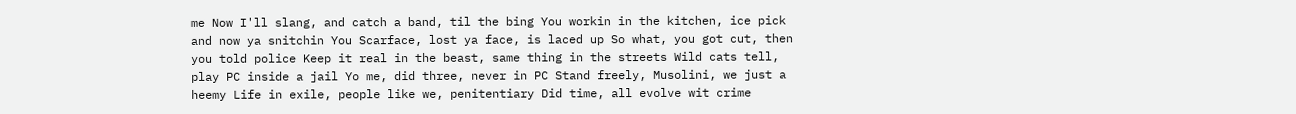me Now I'll slang, and catch a band, til the bing You workin in the kitchen, ice pick and now ya snitchin You Scarface, lost ya face, is laced up So what, you got cut, then you told police Keep it real in the beast, same thing in the streets Wild cats tell, play PC inside a jail Yo me, did three, never in PC Stand freely, Musolini, we just a heemy Life in exile, people like we, penitentiary Did time, all evolve wit crime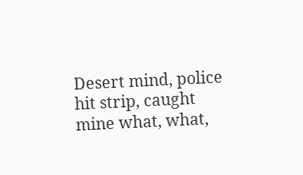Desert mind, police hit strip, caught mine what, what,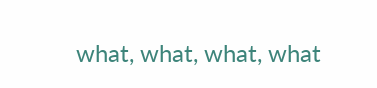what, what, what, what